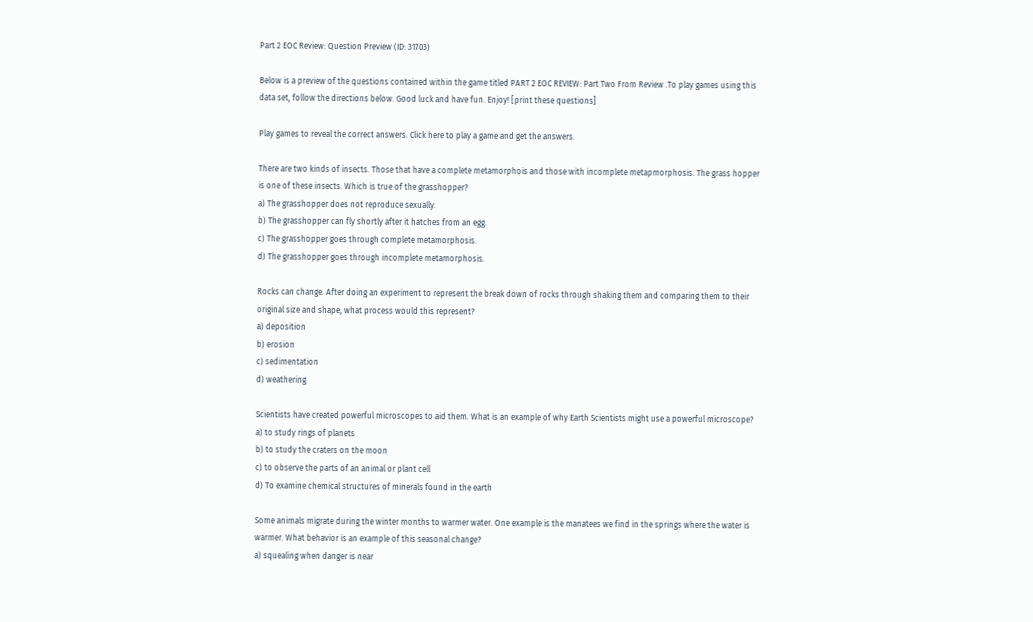Part 2 EOC Review: Question Preview (ID: 31703)

Below is a preview of the questions contained within the game titled PART 2 EOC REVIEW: Part Two From Review .To play games using this data set, follow the directions below. Good luck and have fun. Enjoy! [print these questions]

Play games to reveal the correct answers. Click here to play a game and get the answers.

There are two kinds of insects. Those that have a complete metamorphois and those with incomplete metapmorphosis. The grass hopper is one of these insects. Which is true of the grasshopper?
a) The grasshopper does not reproduce sexually.
b) The grasshopper can fly shortly after it hatches from an egg.
c) The grasshopper goes through complete metamorphosis.
d) The grasshopper goes through incomplete metamorphosis.

Rocks can change. After doing an experiment to represent the break down of rocks through shaking them and comparing them to their original size and shape, what process would this represent?
a) deposition
b) erosion
c) sedimentation
d) weathering

Scientists have created powerful microscopes to aid them. What is an example of why Earth Scientists might use a powerful microscope?
a) to study rings of planets
b) to study the craters on the moon
c) to observe the parts of an animal or plant cell
d) To examine chemical structures of minerals found in the earth

Some animals migrate during the winter months to warmer water. One example is the manatees we find in the springs where the water is warmer. What behavior is an example of this seasonal change?
a) squealing when danger is near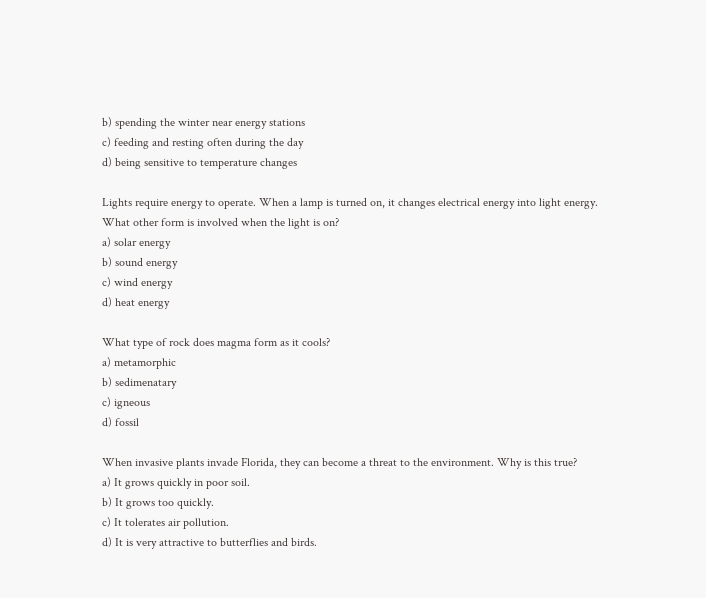b) spending the winter near energy stations
c) feeding and resting often during the day
d) being sensitive to temperature changes

Lights require energy to operate. When a lamp is turned on, it changes electrical energy into light energy. What other form is involved when the light is on?
a) solar energy
b) sound energy
c) wind energy
d) heat energy

What type of rock does magma form as it cools?
a) metamorphic
b) sedimenatary
c) igneous
d) fossil

When invasive plants invade Florida, they can become a threat to the environment. Why is this true?
a) It grows quickly in poor soil.
b) It grows too quickly.
c) It tolerates air pollution.
d) It is very attractive to butterflies and birds.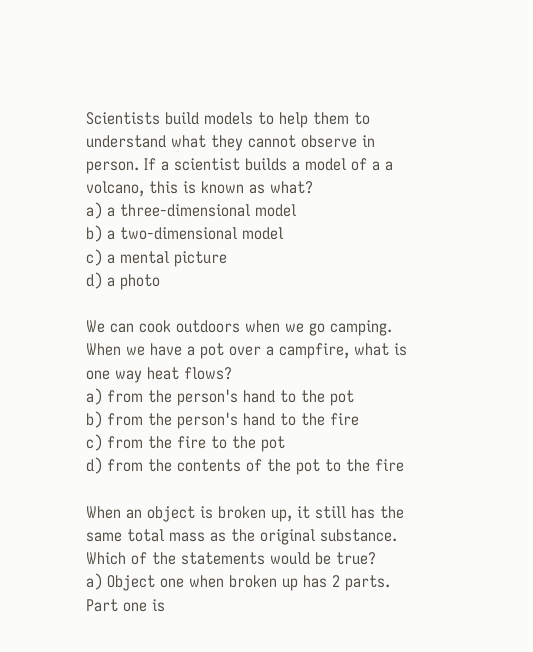Scientists build models to help them to understand what they cannot observe in person. If a scientist builds a model of a a volcano, this is known as what?
a) a three-dimensional model
b) a two-dimensional model
c) a mental picture
d) a photo

We can cook outdoors when we go camping. When we have a pot over a campfire, what is one way heat flows?
a) from the person's hand to the pot
b) from the person's hand to the fire
c) from the fire to the pot
d) from the contents of the pot to the fire

When an object is broken up, it still has the same total mass as the original substance. Which of the statements would be true?
a) Object one when broken up has 2 parts. Part one is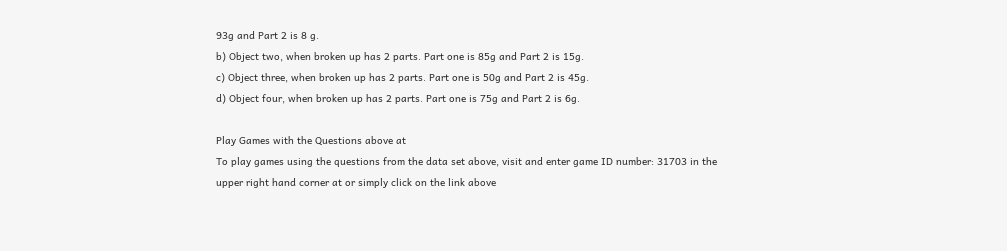93g and Part 2 is 8 g.
b) Object two, when broken up has 2 parts. Part one is 85g and Part 2 is 15g.
c) Object three, when broken up has 2 parts. Part one is 50g and Part 2 is 45g.
d) Object four, when broken up has 2 parts. Part one is 75g and Part 2 is 6g.

Play Games with the Questions above at
To play games using the questions from the data set above, visit and enter game ID number: 31703 in the upper right hand corner at or simply click on the link above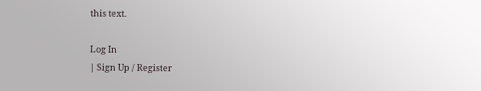this text.

Log In
| Sign Up / Register